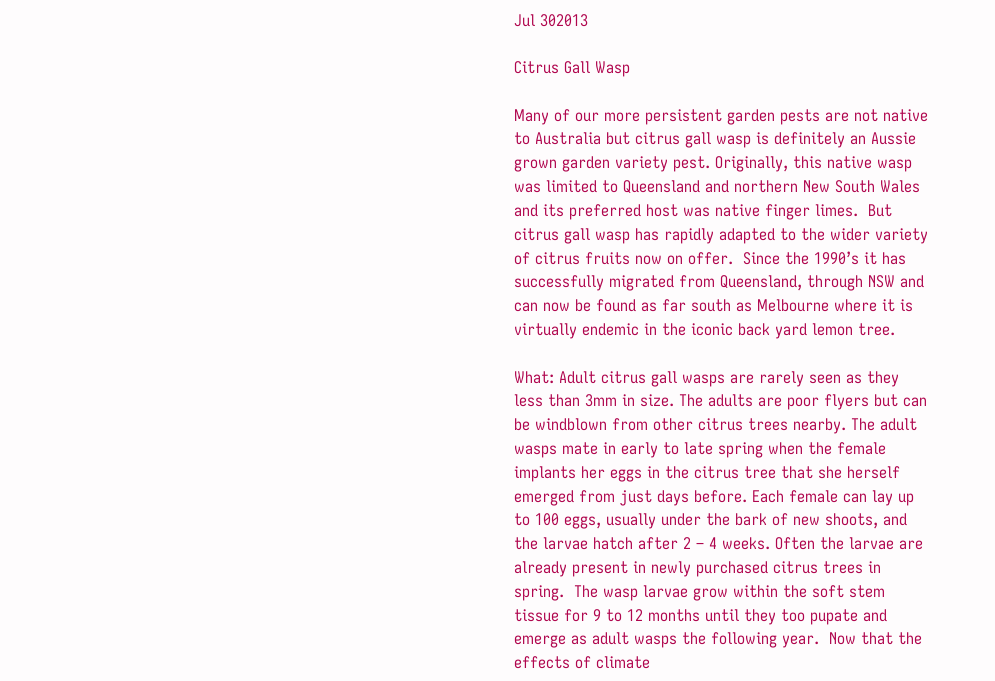Jul 302013

Citrus Gall Wasp

Many of our more persistent garden pests are not native to Australia but citrus gall wasp is definitely an Aussie grown garden variety pest. Originally, this native wasp was limited to Queensland and northern New South Wales and its preferred host was native finger limes.  But citrus gall wasp has rapidly adapted to the wider variety of citrus fruits now on offer.  Since the 1990’s it has successfully migrated from Queensland, through NSW and can now be found as far south as Melbourne where it is virtually endemic in the iconic back yard lemon tree.

What: Adult citrus gall wasps are rarely seen as they less than 3mm in size. The adults are poor flyers but can be windblown from other citrus trees nearby. The adult wasps mate in early to late spring when the female implants her eggs in the citrus tree that she herself emerged from just days before. Each female can lay up to 100 eggs, usually under the bark of new shoots, and the larvae hatch after 2 – 4 weeks. Often the larvae are already present in newly purchased citrus trees in spring.  The wasp larvae grow within the soft stem tissue for 9 to 12 months until they too pupate and emerge as adult wasps the following year.  Now that the effects of climate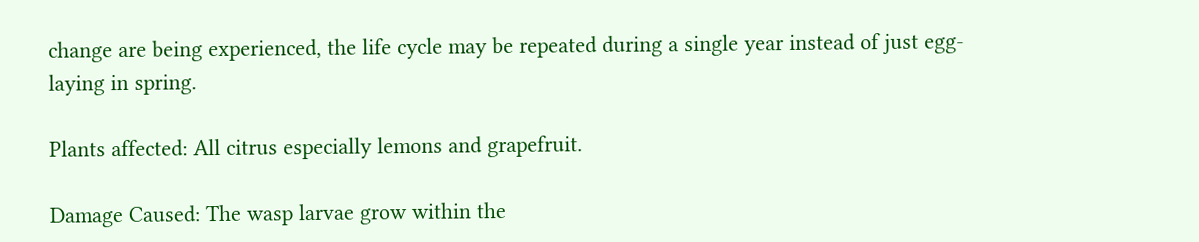change are being experienced, the life cycle may be repeated during a single year instead of just egg-laying in spring.

Plants affected: All citrus especially lemons and grapefruit.

Damage Caused: The wasp larvae grow within the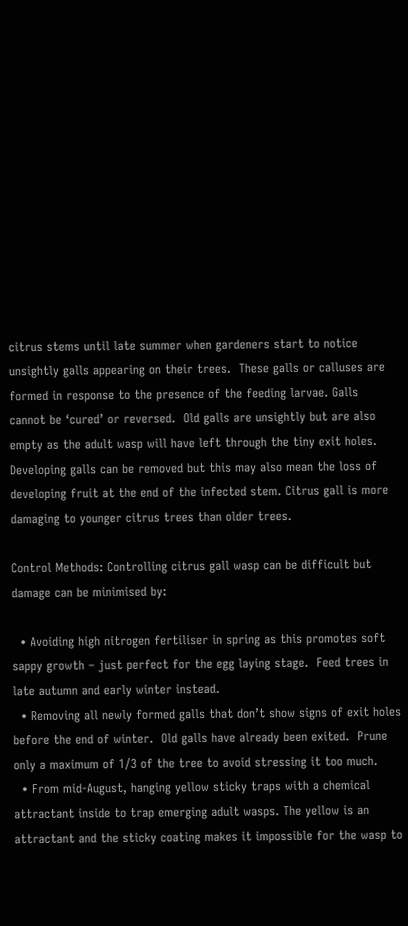citrus stems until late summer when gardeners start to notice unsightly galls appearing on their trees.  These galls or calluses are formed in response to the presence of the feeding larvae. Galls cannot be ‘cured’ or reversed.  Old galls are unsightly but are also empty as the adult wasp will have left through the tiny exit holes.  Developing galls can be removed but this may also mean the loss of developing fruit at the end of the infected stem. Citrus gall is more damaging to younger citrus trees than older trees.

Control Methods: Controlling citrus gall wasp can be difficult but damage can be minimised by:

  • Avoiding high nitrogen fertiliser in spring as this promotes soft sappy growth – just perfect for the egg laying stage.  Feed trees in late autumn and early winter instead.
  • Removing all newly formed galls that don’t show signs of exit holes before the end of winter.  Old galls have already been exited.  Prune only a maximum of 1/3 of the tree to avoid stressing it too much.
  • From mid-August, hanging yellow sticky traps with a chemical attractant inside to trap emerging adult wasps. The yellow is an attractant and the sticky coating makes it impossible for the wasp to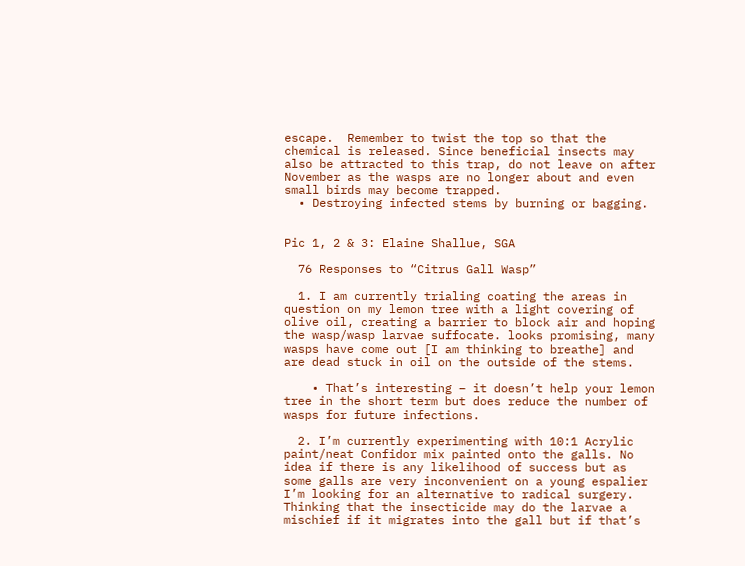escape.  Remember to twist the top so that the chemical is released. Since beneficial insects may also be attracted to this trap, do not leave on after November as the wasps are no longer about and even small birds may become trapped.
  • Destroying infected stems by burning or bagging.


Pic 1, 2 & 3: Elaine Shallue, SGA

  76 Responses to “Citrus Gall Wasp”

  1. I am currently trialing coating the areas in question on my lemon tree with a light covering of olive oil, creating a barrier to block air and hoping the wasp/wasp larvae suffocate. looks promising, many wasps have come out [I am thinking to breathe] and are dead stuck in oil on the outside of the stems.

    • That’s interesting – it doesn’t help your lemon tree in the short term but does reduce the number of wasps for future infections.

  2. I’m currently experimenting with 10:1 Acrylic paint/neat Confidor mix painted onto the galls. No idea if there is any likelihood of success but as some galls are very inconvenient on a young espalier I’m looking for an alternative to radical surgery. Thinking that the insecticide may do the larvae a mischief if it migrates into the gall but if that’s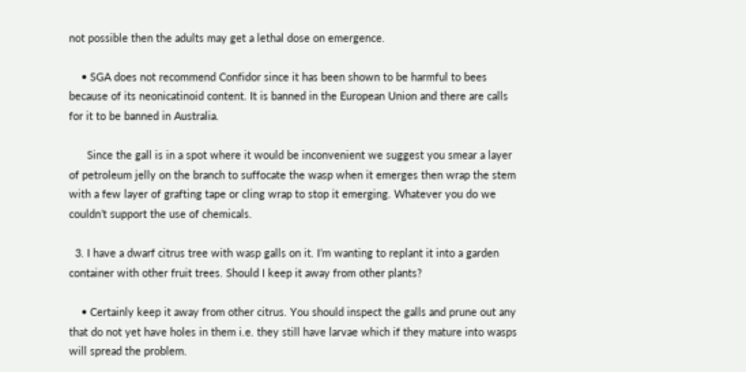not possible then the adults may get a lethal dose on emergence.

    • SGA does not recommend Confidor since it has been shown to be harmful to bees because of its neonicatinoid content. It is banned in the European Union and there are calls for it to be banned in Australia.

      Since the gall is in a spot where it would be inconvenient we suggest you smear a layer of petroleum jelly on the branch to suffocate the wasp when it emerges then wrap the stem with a few layer of grafting tape or cling wrap to stop it emerging. Whatever you do we couldn’t support the use of chemicals.

  3. I have a dwarf citrus tree with wasp galls on it. I’m wanting to replant it into a garden container with other fruit trees. Should I keep it away from other plants?

    • Certainly keep it away from other citrus. You should inspect the galls and prune out any that do not yet have holes in them i.e. they still have larvae which if they mature into wasps will spread the problem.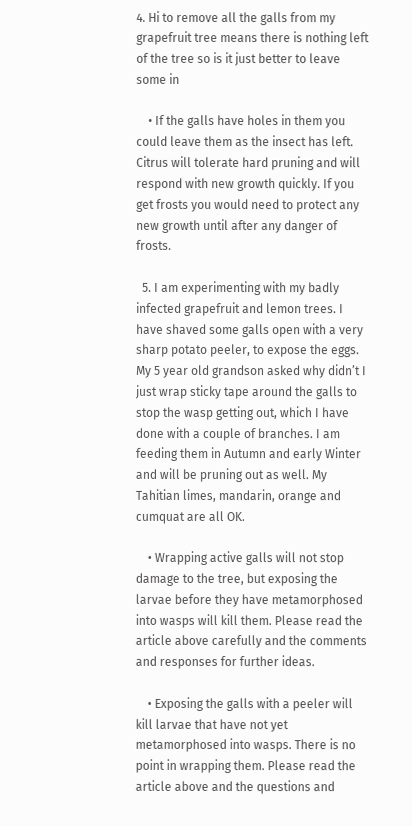4. Hi to remove all the galls from my grapefruit tree means there is nothing left of the tree so is it just better to leave some in

    • If the galls have holes in them you could leave them as the insect has left. Citrus will tolerate hard pruning and will respond with new growth quickly. If you get frosts you would need to protect any new growth until after any danger of frosts.

  5. I am experimenting with my badly infected grapefruit and lemon trees. I have shaved some galls open with a very sharp potato peeler, to expose the eggs. My 5 year old grandson asked why didn’t I just wrap sticky tape around the galls to stop the wasp getting out, which I have done with a couple of branches. I am feeding them in Autumn and early Winter and will be pruning out as well. My Tahitian limes, mandarin, orange and cumquat are all OK.

    • Wrapping active galls will not stop damage to the tree, but exposing the larvae before they have metamorphosed into wasps will kill them. Please read the article above carefully and the comments and responses for further ideas.

    • Exposing the galls with a peeler will kill larvae that have not yet metamorphosed into wasps. There is no point in wrapping them. Please read the article above and the questions and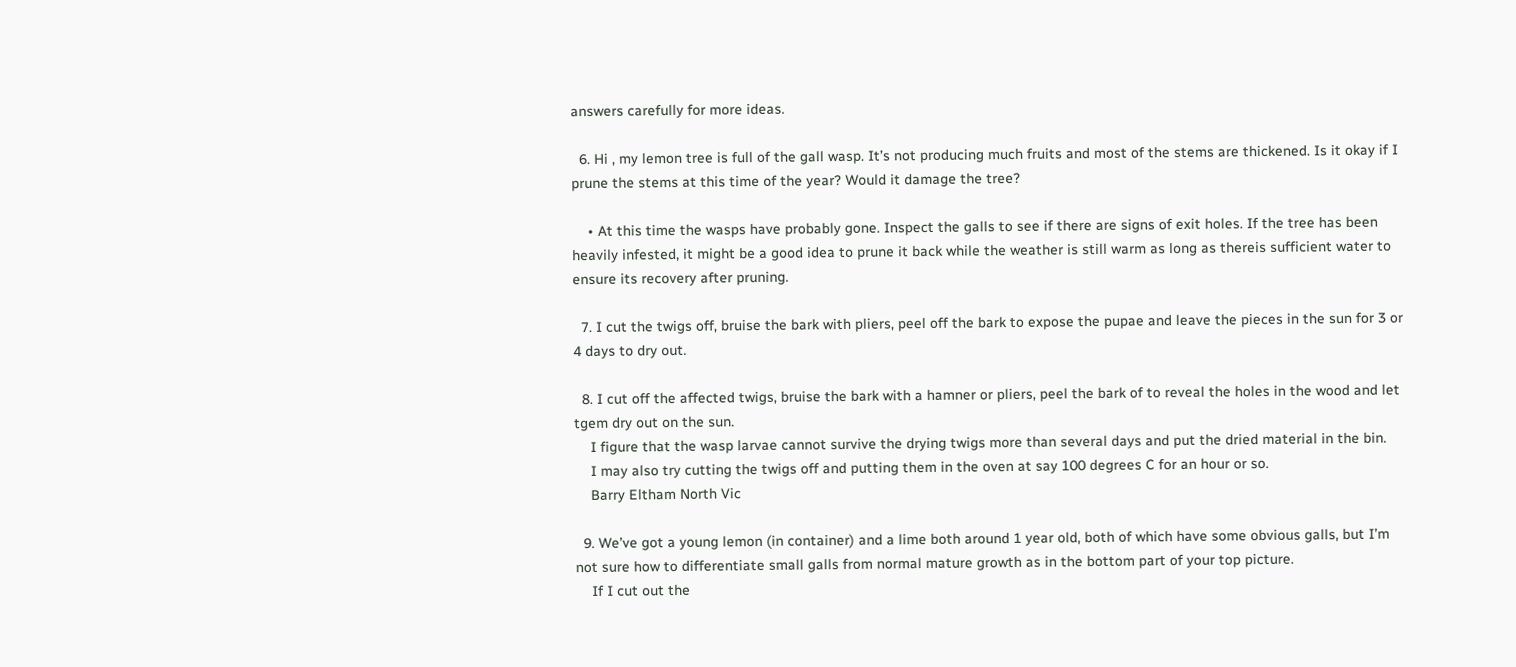answers carefully for more ideas.

  6. Hi , my lemon tree is full of the gall wasp. It’s not producing much fruits and most of the stems are thickened. Is it okay if I prune the stems at this time of the year? Would it damage the tree?

    • At this time the wasps have probably gone. Inspect the galls to see if there are signs of exit holes. If the tree has been heavily infested, it might be a good idea to prune it back while the weather is still warm as long as thereis sufficient water to ensure its recovery after pruning.

  7. I cut the twigs off, bruise the bark with pliers, peel off the bark to expose the pupae and leave the pieces in the sun for 3 or 4 days to dry out.

  8. I cut off the affected twigs, bruise the bark with a hamner or pliers, peel the bark of to reveal the holes in the wood and let tgem dry out on the sun.
    I figure that the wasp larvae cannot survive the drying twigs more than several days and put the dried material in the bin.
    I may also try cutting the twigs off and putting them in the oven at say 100 degrees C for an hour or so.
    Barry Eltham North Vic

  9. We’ve got a young lemon (in container) and a lime both around 1 year old, both of which have some obvious galls, but I’m not sure how to differentiate small galls from normal mature growth as in the bottom part of your top picture.
    If I cut out the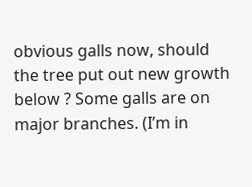obvious galls now, should the tree put out new growth below ? Some galls are on major branches. (I’m in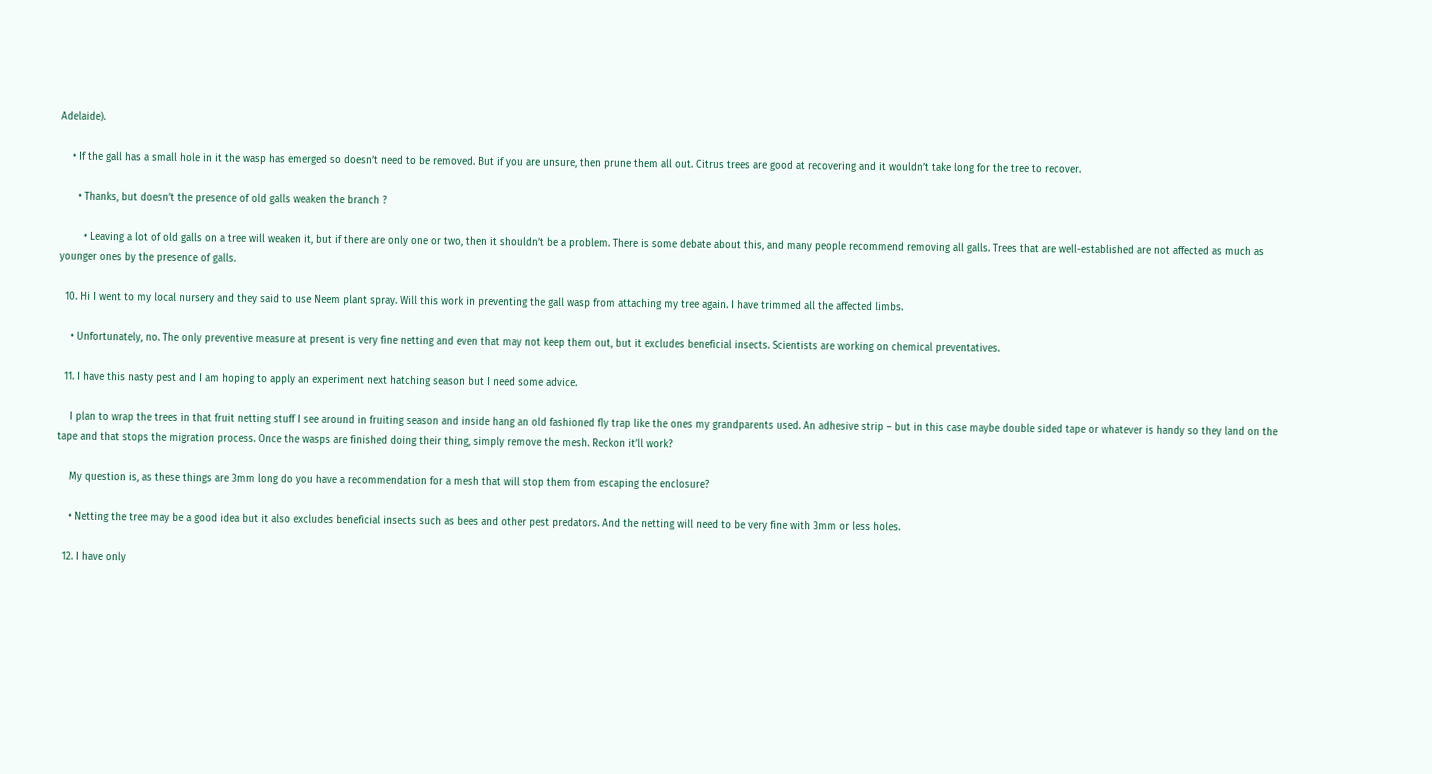Adelaide).

    • If the gall has a small hole in it the wasp has emerged so doesn’t need to be removed. But if you are unsure, then prune them all out. Citrus trees are good at recovering and it wouldn’t take long for the tree to recover.

      • Thanks, but doesn’t the presence of old galls weaken the branch ?

        • Leaving a lot of old galls on a tree will weaken it, but if there are only one or two, then it shouldn’t be a problem. There is some debate about this, and many people recommend removing all galls. Trees that are well-established are not affected as much as younger ones by the presence of galls.

  10. Hi I went to my local nursery and they said to use Neem plant spray. Will this work in preventing the gall wasp from attaching my tree again. I have trimmed all the affected limbs.

    • Unfortunately, no. The only preventive measure at present is very fine netting and even that may not keep them out, but it excludes beneficial insects. Scientists are working on chemical preventatives.

  11. I have this nasty pest and I am hoping to apply an experiment next hatching season but I need some advice.

    I plan to wrap the trees in that fruit netting stuff I see around in fruiting season and inside hang an old fashioned fly trap like the ones my grandparents used. An adhesive strip – but in this case maybe double sided tape or whatever is handy so they land on the tape and that stops the migration process. Once the wasps are finished doing their thing, simply remove the mesh. Reckon it’ll work?

    My question is, as these things are 3mm long do you have a recommendation for a mesh that will stop them from escaping the enclosure?

    • Netting the tree may be a good idea but it also excludes beneficial insects such as bees and other pest predators. And the netting will need to be very fine with 3mm or less holes.

  12. I have only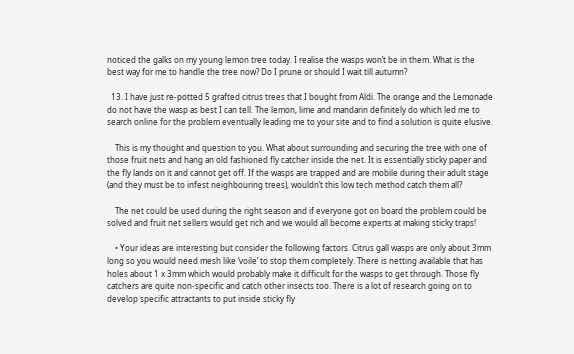noticed the galks on my young lemon tree today. I realise the wasps won’t be in them. What is the best way for me to handle the tree now? Do I prune or should I wait till autumn?

  13. I have just re-potted 5 grafted citrus trees that I bought from Aldi. The orange and the Lemonade do not have the wasp as best I can tell. The lemon, lime and mandarin definitely do which led me to search online for the problem eventually leading me to your site and to find a solution is quite elusive.

    This is my thought and question to you. What about surrounding and securing the tree with one of those fruit nets and hang an old fashioned fly catcher inside the net. It is essentially sticky paper and the fly lands on it and cannot get off. If the wasps are trapped and are mobile during their adult stage (and they must be to infest neighbouring trees), wouldn’t this low tech method catch them all?

    The net could be used during the right season and if everyone got on board the problem could be solved and fruit net sellers would get rich and we would all become experts at making sticky traps!

    • Your ideas are interesting but consider the following factors. Citrus gall wasps are only about 3mm long so you would need mesh like ‘voile’ to stop them completely. There is netting available that has holes about 1 x 3mm which would probably make it difficult for the wasps to get through. Those fly catchers are quite non-specific and catch other insects too. There is a lot of research going on to develop specific attractants to put inside sticky fly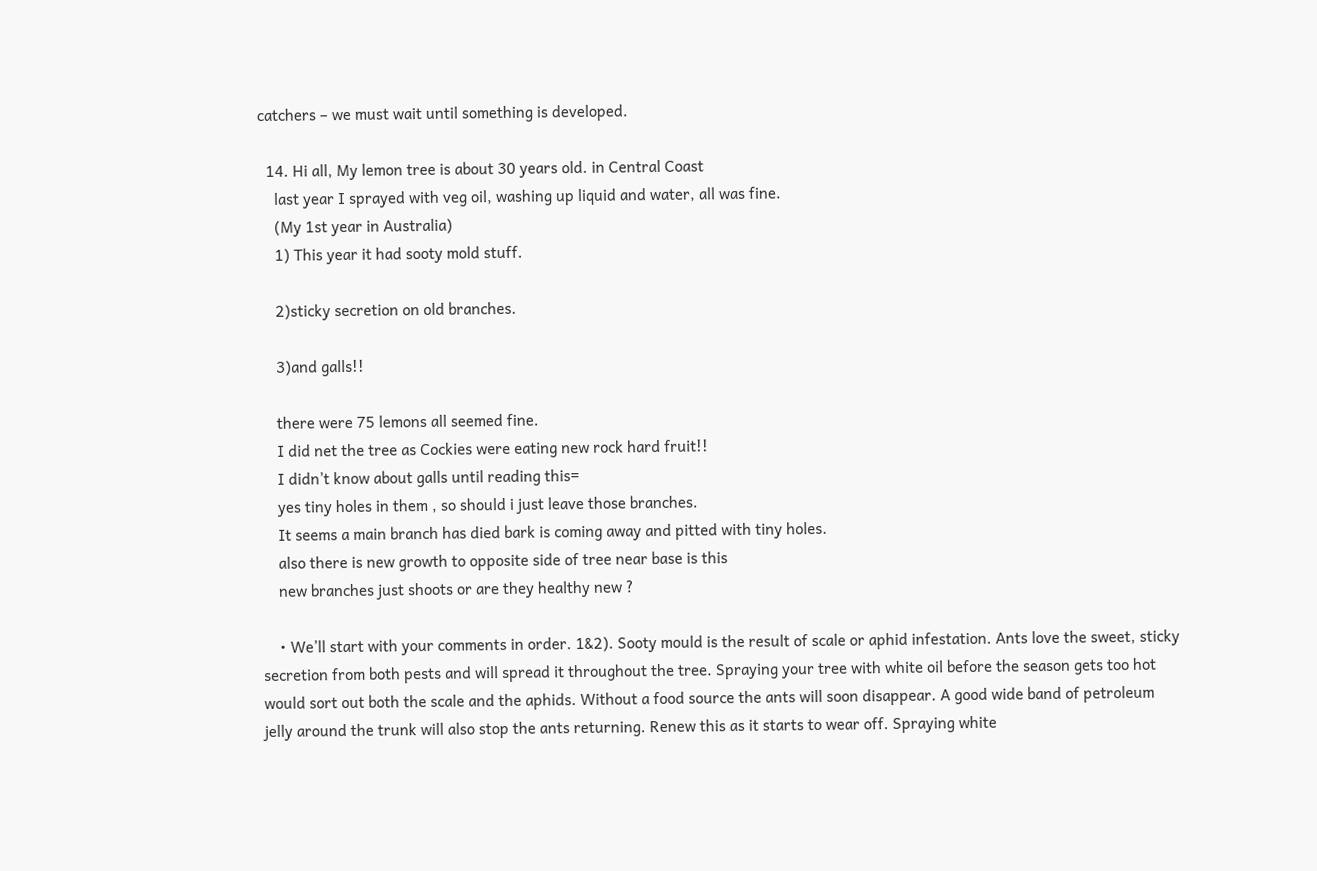catchers – we must wait until something is developed.

  14. Hi all, My lemon tree is about 30 years old. in Central Coast
    last year I sprayed with veg oil, washing up liquid and water, all was fine.
    (My 1st year in Australia)
    1) This year it had sooty mold stuff.

    2)sticky secretion on old branches.

    3)and galls!!

    there were 75 lemons all seemed fine.
    I did net the tree as Cockies were eating new rock hard fruit!!
    I didn’t know about galls until reading this=
    yes tiny holes in them , so should i just leave those branches.
    It seems a main branch has died bark is coming away and pitted with tiny holes.
    also there is new growth to opposite side of tree near base is this
    new branches just shoots or are they healthy new ?

    • We’ll start with your comments in order. 1&2). Sooty mould is the result of scale or aphid infestation. Ants love the sweet, sticky secretion from both pests and will spread it throughout the tree. Spraying your tree with white oil before the season gets too hot would sort out both the scale and the aphids. Without a food source the ants will soon disappear. A good wide band of petroleum jelly around the trunk will also stop the ants returning. Renew this as it starts to wear off. Spraying white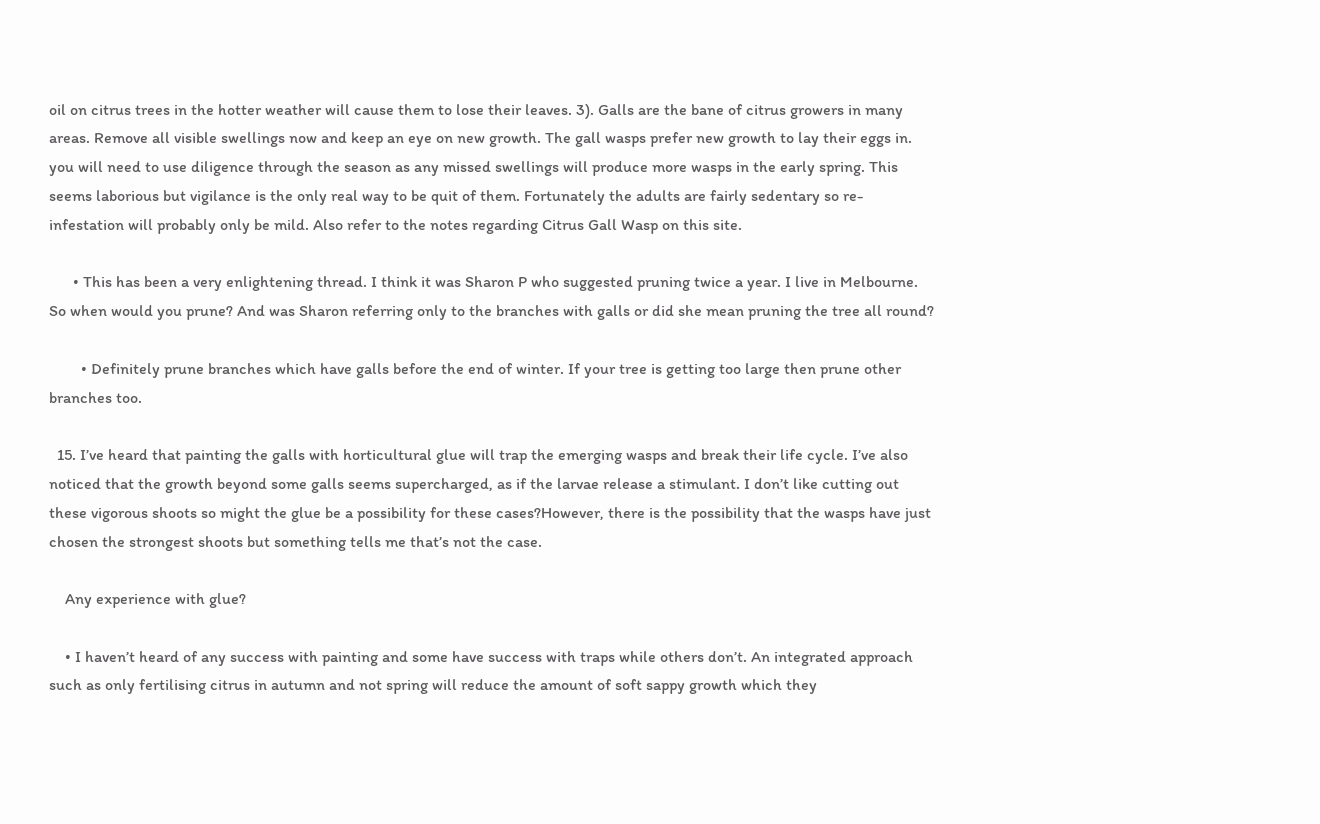oil on citrus trees in the hotter weather will cause them to lose their leaves. 3). Galls are the bane of citrus growers in many areas. Remove all visible swellings now and keep an eye on new growth. The gall wasps prefer new growth to lay their eggs in. you will need to use diligence through the season as any missed swellings will produce more wasps in the early spring. This seems laborious but vigilance is the only real way to be quit of them. Fortunately the adults are fairly sedentary so re-infestation will probably only be mild. Also refer to the notes regarding Citrus Gall Wasp on this site.

      • This has been a very enlightening thread. I think it was Sharon P who suggested pruning twice a year. I live in Melbourne. So when would you prune? And was Sharon referring only to the branches with galls or did she mean pruning the tree all round?

        • Definitely prune branches which have galls before the end of winter. If your tree is getting too large then prune other branches too.

  15. I’ve heard that painting the galls with horticultural glue will trap the emerging wasps and break their life cycle. I’ve also noticed that the growth beyond some galls seems supercharged, as if the larvae release a stimulant. I don’t like cutting out these vigorous shoots so might the glue be a possibility for these cases?However, there is the possibility that the wasps have just chosen the strongest shoots but something tells me that’s not the case.

    Any experience with glue?

    • I haven’t heard of any success with painting and some have success with traps while others don’t. An integrated approach such as only fertilising citrus in autumn and not spring will reduce the amount of soft sappy growth which they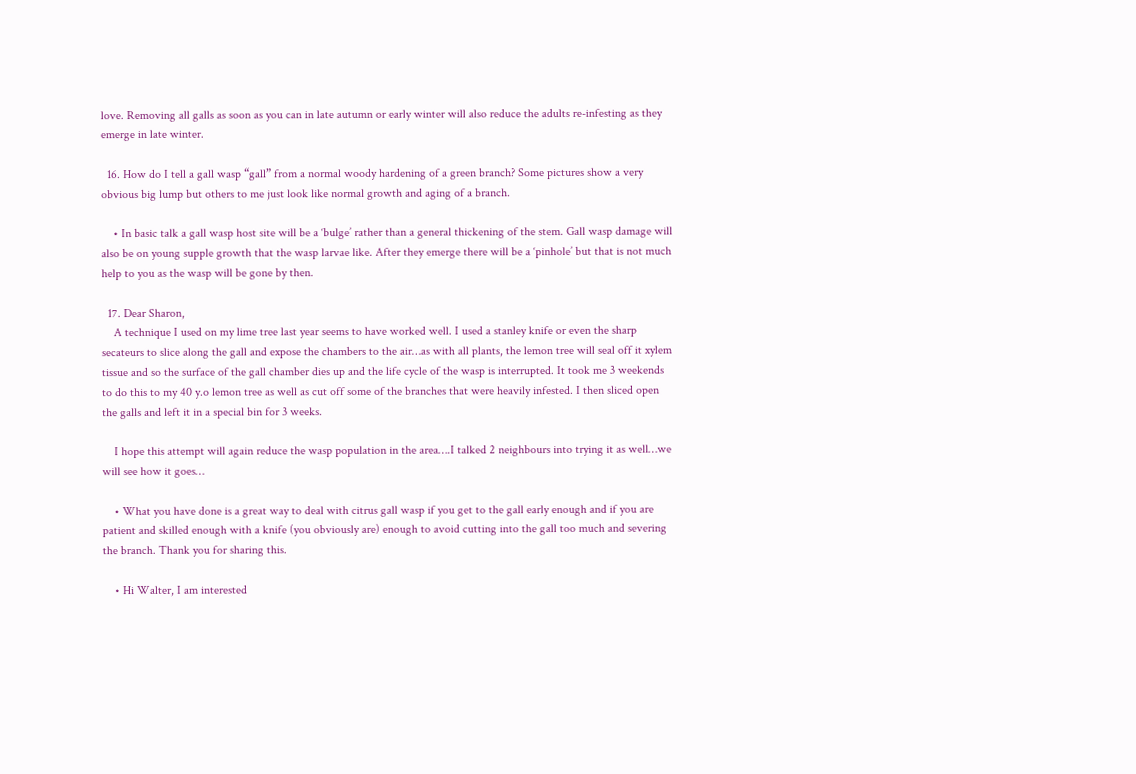love. Removing all galls as soon as you can in late autumn or early winter will also reduce the adults re-infesting as they emerge in late winter.

  16. How do I tell a gall wasp “gall” from a normal woody hardening of a green branch? Some pictures show a very obvious big lump but others to me just look like normal growth and aging of a branch.

    • In basic talk a gall wasp host site will be a ‘bulge’ rather than a general thickening of the stem. Gall wasp damage will also be on young supple growth that the wasp larvae like. After they emerge there will be a ‘pinhole’ but that is not much help to you as the wasp will be gone by then.

  17. Dear Sharon,
    A technique I used on my lime tree last year seems to have worked well. I used a stanley knife or even the sharp secateurs to slice along the gall and expose the chambers to the air…as with all plants, the lemon tree will seal off it xylem tissue and so the surface of the gall chamber dies up and the life cycle of the wasp is interrupted. It took me 3 weekends to do this to my 40 y.o lemon tree as well as cut off some of the branches that were heavily infested. I then sliced open the galls and left it in a special bin for 3 weeks.

    I hope this attempt will again reduce the wasp population in the area….I talked 2 neighbours into trying it as well…we will see how it goes…

    • What you have done is a great way to deal with citrus gall wasp if you get to the gall early enough and if you are patient and skilled enough with a knife (you obviously are) enough to avoid cutting into the gall too much and severing the branch. Thank you for sharing this.

    • Hi Walter, I am interested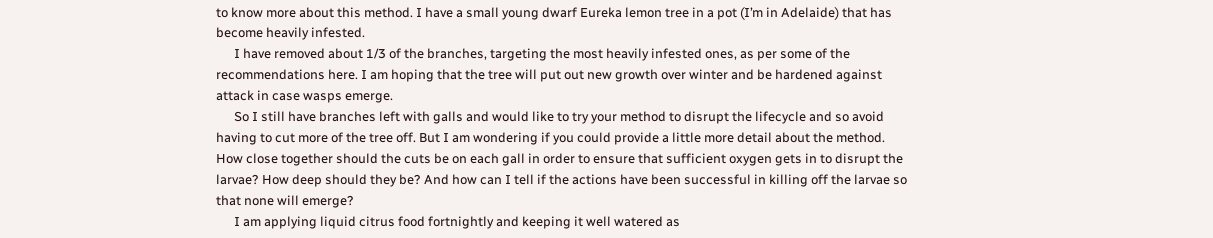to know more about this method. I have a small young dwarf Eureka lemon tree in a pot (I’m in Adelaide) that has become heavily infested.
      I have removed about 1/3 of the branches, targeting the most heavily infested ones, as per some of the recommendations here. I am hoping that the tree will put out new growth over winter and be hardened against attack in case wasps emerge.
      So I still have branches left with galls and would like to try your method to disrupt the lifecycle and so avoid having to cut more of the tree off. But I am wondering if you could provide a little more detail about the method. How close together should the cuts be on each gall in order to ensure that sufficient oxygen gets in to disrupt the larvae? How deep should they be? And how can I tell if the actions have been successful in killing off the larvae so that none will emerge?
      I am applying liquid citrus food fortnightly and keeping it well watered as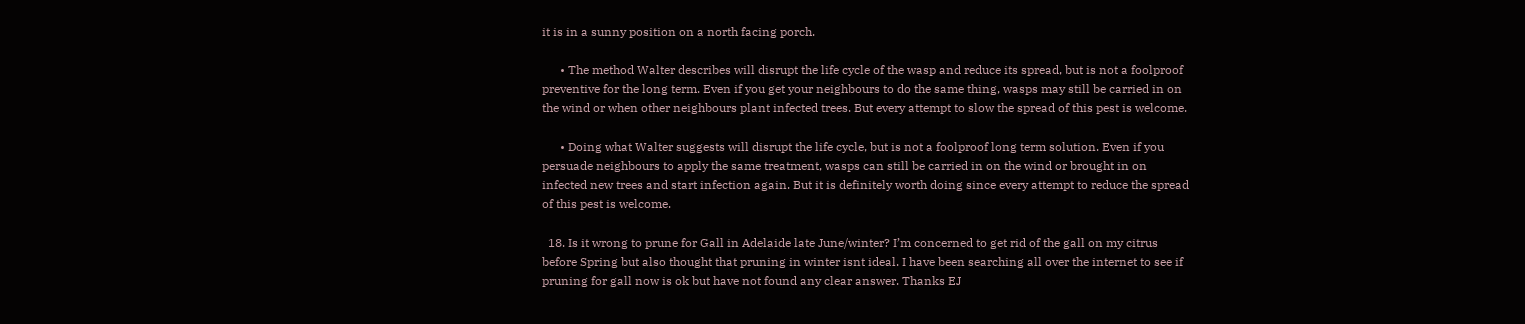it is in a sunny position on a north facing porch.

      • The method Walter describes will disrupt the life cycle of the wasp and reduce its spread, but is not a foolproof preventive for the long term. Even if you get your neighbours to do the same thing, wasps may still be carried in on the wind or when other neighbours plant infected trees. But every attempt to slow the spread of this pest is welcome.

      • Doing what Walter suggests will disrupt the life cycle, but is not a foolproof long term solution. Even if you persuade neighbours to apply the same treatment, wasps can still be carried in on the wind or brought in on infected new trees and start infection again. But it is definitely worth doing since every attempt to reduce the spread of this pest is welcome.

  18. Is it wrong to prune for Gall in Adelaide late June/winter? I’m concerned to get rid of the gall on my citrus before Spring but also thought that pruning in winter isnt ideal. I have been searching all over the internet to see if pruning for gall now is ok but have not found any clear answer. Thanks EJ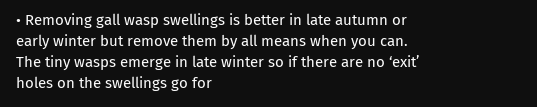• Removing gall wasp swellings is better in late autumn or early winter but remove them by all means when you can. The tiny wasps emerge in late winter so if there are no ‘exit’ holes on the swellings go for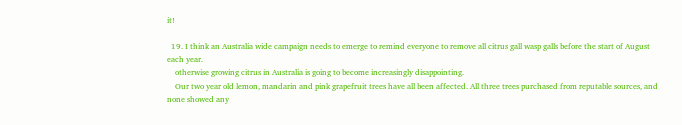it!

  19. I think an Australia wide campaign needs to emerge to remind everyone to remove all citrus gall wasp galls before the start of August each year.
    otherwise growing citrus in Australia is going to become increasingly disappointing.
    Our two year old lemon, mandarin and pink grapefruit trees have all been affected. All three trees purchased from reputable sources, and none showed any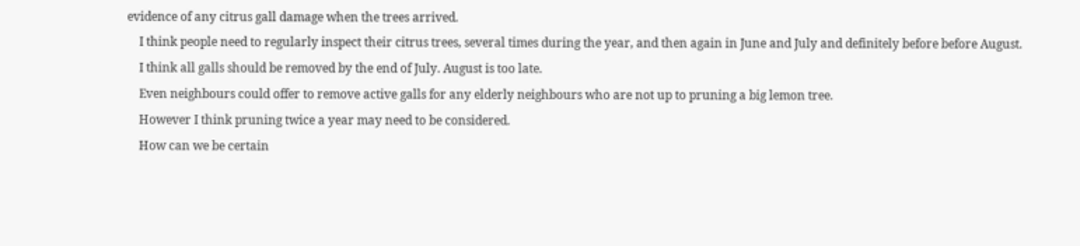evidence of any citrus gall damage when the trees arrived.
    I think people need to regularly inspect their citrus trees, several times during the year, and then again in June and July and definitely before before August.
    I think all galls should be removed by the end of July. August is too late.
    Even neighbours could offer to remove active galls for any elderly neighbours who are not up to pruning a big lemon tree.
    However I think pruning twice a year may need to be considered.
    How can we be certain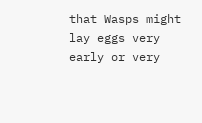that Wasps might lay eggs very early or very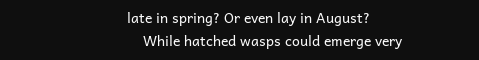late in spring? Or even lay in August?
    While hatched wasps could emerge very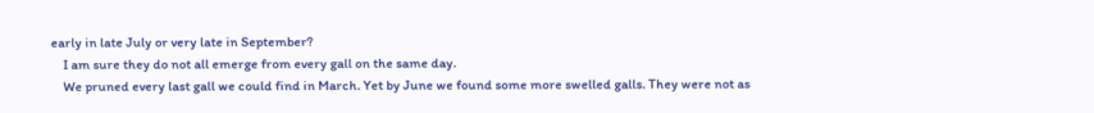early in late July or very late in September?
    I am sure they do not all emerge from every gall on the same day.
    We pruned every last gall we could find in March. Yet by June we found some more swelled galls. They were not as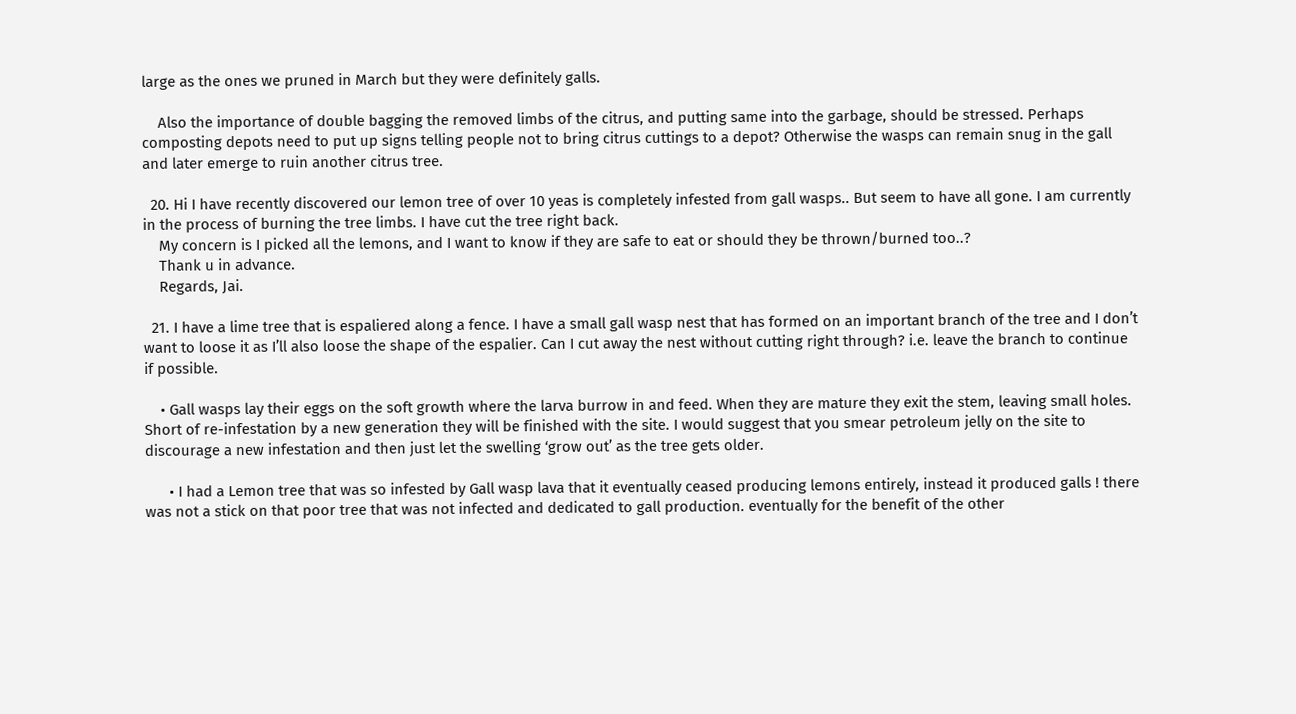large as the ones we pruned in March but they were definitely galls.

    Also the importance of double bagging the removed limbs of the citrus, and putting same into the garbage, should be stressed. Perhaps composting depots need to put up signs telling people not to bring citrus cuttings to a depot? Otherwise the wasps can remain snug in the gall and later emerge to ruin another citrus tree.

  20. Hi I have recently discovered our lemon tree of over 10 yeas is completely infested from gall wasps.. But seem to have all gone. I am currently in the process of burning the tree limbs. I have cut the tree right back.
    My concern is I picked all the lemons, and I want to know if they are safe to eat or should they be thrown/burned too..?
    Thank u in advance.
    Regards, Jai.

  21. I have a lime tree that is espaliered along a fence. I have a small gall wasp nest that has formed on an important branch of the tree and I don’t want to loose it as I’ll also loose the shape of the espalier. Can I cut away the nest without cutting right through? i.e. leave the branch to continue if possible.

    • Gall wasps lay their eggs on the soft growth where the larva burrow in and feed. When they are mature they exit the stem, leaving small holes. Short of re-infestation by a new generation they will be finished with the site. I would suggest that you smear petroleum jelly on the site to discourage a new infestation and then just let the swelling ‘grow out’ as the tree gets older.

      • I had a Lemon tree that was so infested by Gall wasp lava that it eventually ceased producing lemons entirely, instead it produced galls ! there was not a stick on that poor tree that was not infected and dedicated to gall production. eventually for the benefit of the other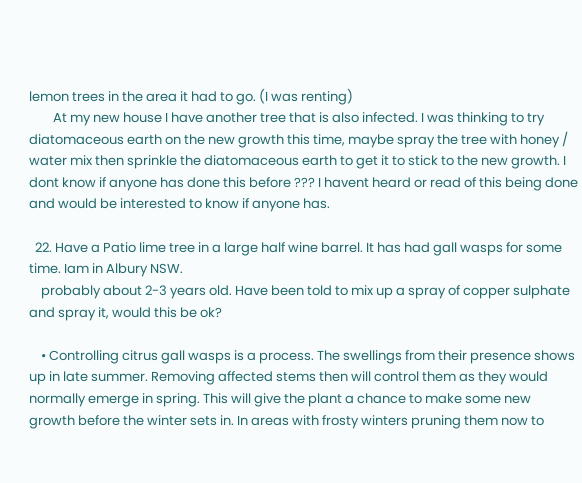lemon trees in the area it had to go. (I was renting)
        At my new house I have another tree that is also infected. I was thinking to try diatomaceous earth on the new growth this time, maybe spray the tree with honey / water mix then sprinkle the diatomaceous earth to get it to stick to the new growth. I dont know if anyone has done this before ??? I havent heard or read of this being done and would be interested to know if anyone has.

  22. Have a Patio lime tree in a large half wine barrel. It has had gall wasps for some time. Iam in Albury NSW.
    probably about 2-3 years old. Have been told to mix up a spray of copper sulphate and spray it, would this be ok?

    • Controlling citrus gall wasps is a process. The swellings from their presence shows up in late summer. Removing affected stems then will control them as they would normally emerge in spring. This will give the plant a chance to make some new growth before the winter sets in. In areas with frosty winters pruning them now to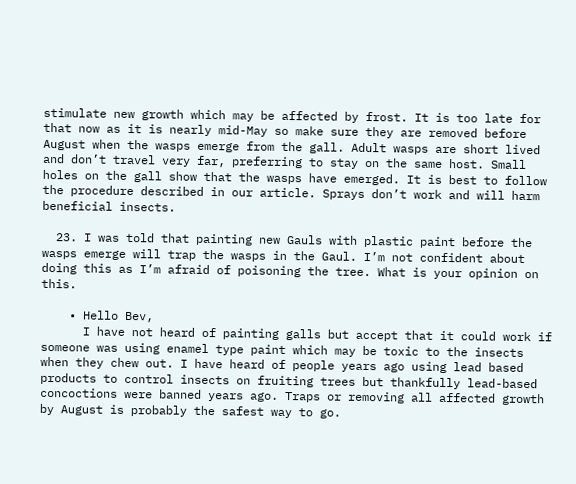stimulate new growth which may be affected by frost. It is too late for that now as it is nearly mid-May so make sure they are removed before August when the wasps emerge from the gall. Adult wasps are short lived and don’t travel very far, preferring to stay on the same host. Small holes on the gall show that the wasps have emerged. It is best to follow the procedure described in our article. Sprays don’t work and will harm beneficial insects.

  23. I was told that painting new Gauls with plastic paint before the wasps emerge will trap the wasps in the Gaul. I’m not confident about doing this as I’m afraid of poisoning the tree. What is your opinion on this.

    • Hello Bev,
      I have not heard of painting galls but accept that it could work if someone was using enamel type paint which may be toxic to the insects when they chew out. I have heard of people years ago using lead based products to control insects on fruiting trees but thankfully lead-based concoctions were banned years ago. Traps or removing all affected growth by August is probably the safest way to go.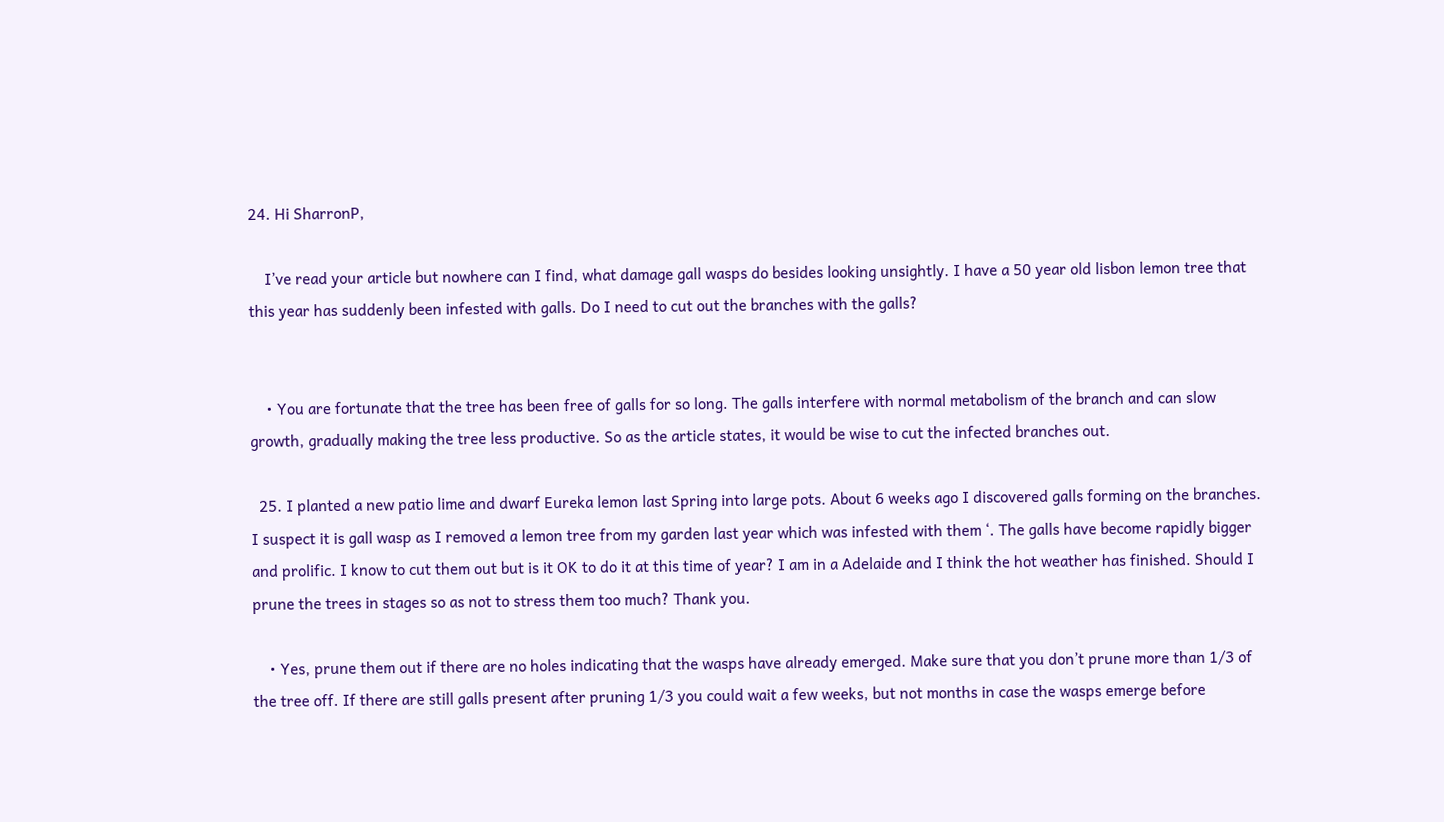24. Hi SharronP,

    I’ve read your article but nowhere can I find, what damage gall wasps do besides looking unsightly. I have a 50 year old lisbon lemon tree that this year has suddenly been infested with galls. Do I need to cut out the branches with the galls?


    • You are fortunate that the tree has been free of galls for so long. The galls interfere with normal metabolism of the branch and can slow growth, gradually making the tree less productive. So as the article states, it would be wise to cut the infected branches out.

  25. I planted a new patio lime and dwarf Eureka lemon last Spring into large pots. About 6 weeks ago I discovered galls forming on the branches. I suspect it is gall wasp as I removed a lemon tree from my garden last year which was infested with them ‘. The galls have become rapidly bigger and prolific. I know to cut them out but is it OK to do it at this time of year? I am in a Adelaide and I think the hot weather has finished. Should I prune the trees in stages so as not to stress them too much? Thank you.

    • Yes, prune them out if there are no holes indicating that the wasps have already emerged. Make sure that you don’t prune more than 1/3 of the tree off. If there are still galls present after pruning 1/3 you could wait a few weeks, but not months in case the wasps emerge before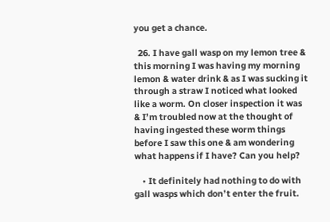you get a chance.

  26. I have gall wasp on my lemon tree & this morning I was having my morning lemon & water drink & as I was sucking it through a straw I noticed what looked like a worm. On closer inspection it was & I’m troubled now at the thought of having ingested these worm things before I saw this one & am wondering what happens if I have? Can you help?

    • It definitely had nothing to do with gall wasps which don’t enter the fruit.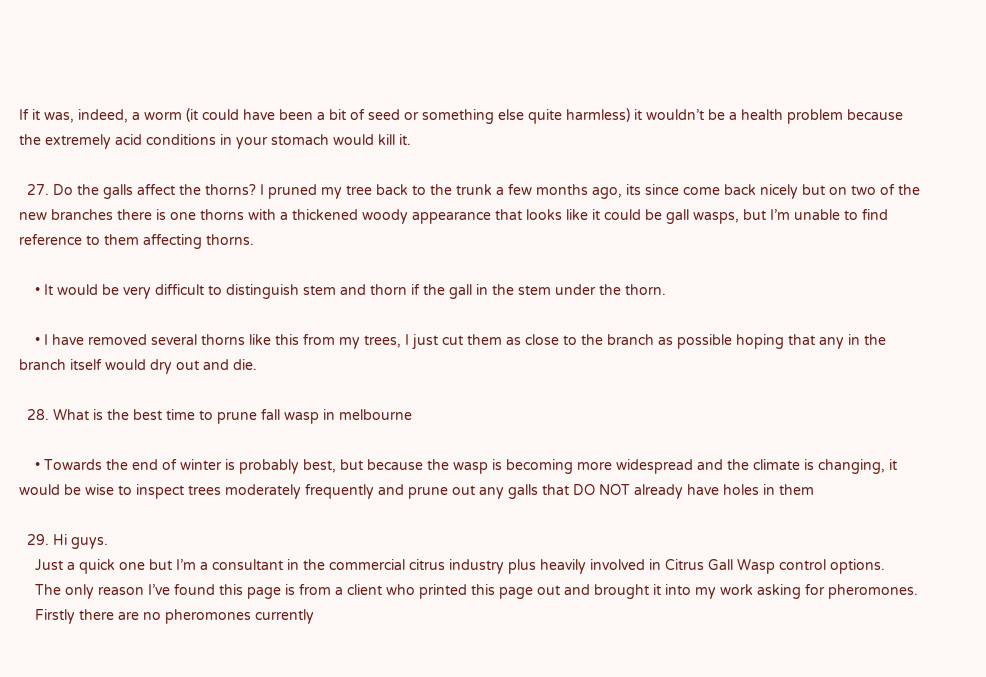If it was, indeed, a worm (it could have been a bit of seed or something else quite harmless) it wouldn’t be a health problem because the extremely acid conditions in your stomach would kill it.

  27. Do the galls affect the thorns? I pruned my tree back to the trunk a few months ago, its since come back nicely but on two of the new branches there is one thorns with a thickened woody appearance that looks like it could be gall wasps, but I’m unable to find reference to them affecting thorns.

    • It would be very difficult to distinguish stem and thorn if the gall in the stem under the thorn.

    • I have removed several thorns like this from my trees, I just cut them as close to the branch as possible hoping that any in the branch itself would dry out and die.

  28. What is the best time to prune fall wasp in melbourne

    • Towards the end of winter is probably best, but because the wasp is becoming more widespread and the climate is changing, it would be wise to inspect trees moderately frequently and prune out any galls that DO NOT already have holes in them

  29. Hi guys.
    Just a quick one but I’m a consultant in the commercial citrus industry plus heavily involved in Citrus Gall Wasp control options.
    The only reason I’ve found this page is from a client who printed this page out and brought it into my work asking for pheromones.
    Firstly there are no pheromones currently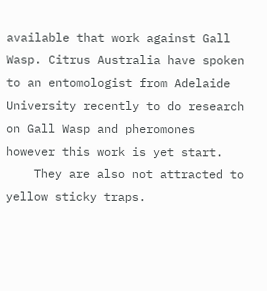available that work against Gall Wasp. Citrus Australia have spoken to an entomologist from Adelaide University recently to do research on Gall Wasp and pheromones however this work is yet start.
    They are also not attracted to yellow sticky traps.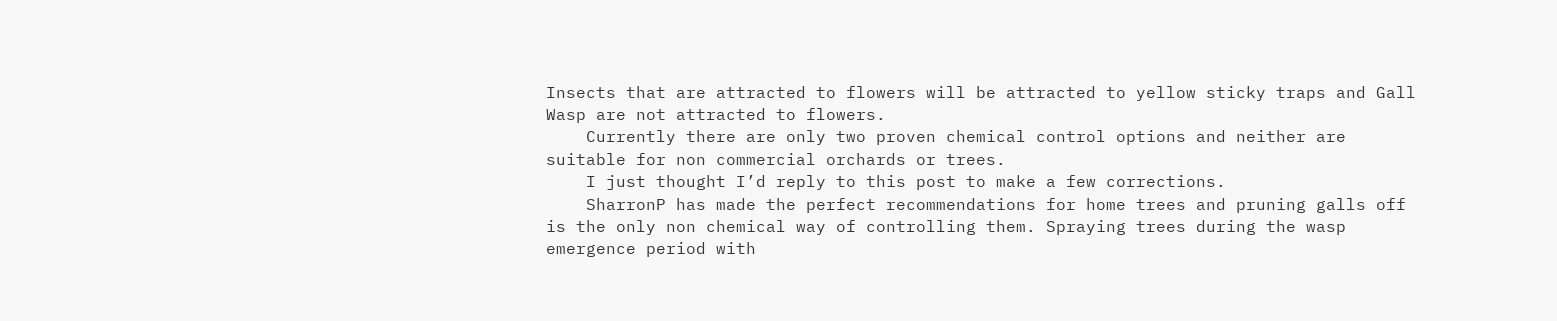Insects that are attracted to flowers will be attracted to yellow sticky traps and Gall Wasp are not attracted to flowers.
    Currently there are only two proven chemical control options and neither are suitable for non commercial orchards or trees.
    I just thought I’d reply to this post to make a few corrections.
    SharronP has made the perfect recommendations for home trees and pruning galls off is the only non chemical way of controlling them. Spraying trees during the wasp emergence period with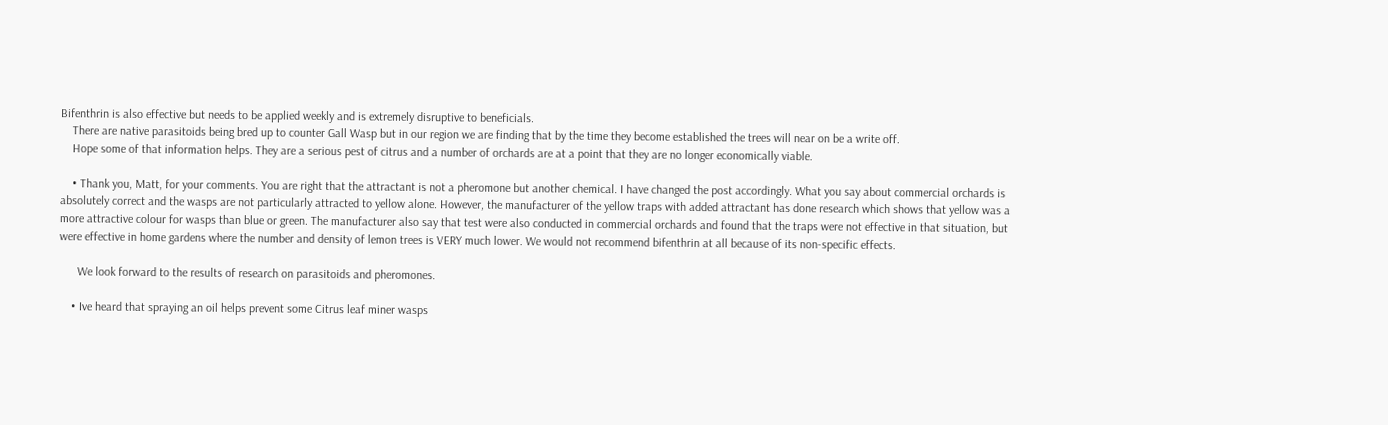Bifenthrin is also effective but needs to be applied weekly and is extremely disruptive to beneficials.
    There are native parasitoids being bred up to counter Gall Wasp but in our region we are finding that by the time they become established the trees will near on be a write off.
    Hope some of that information helps. They are a serious pest of citrus and a number of orchards are at a point that they are no longer economically viable.

    • Thank you, Matt, for your comments. You are right that the attractant is not a pheromone but another chemical. I have changed the post accordingly. What you say about commercial orchards is absolutely correct and the wasps are not particularly attracted to yellow alone. However, the manufacturer of the yellow traps with added attractant has done research which shows that yellow was a more attractive colour for wasps than blue or green. The manufacturer also say that test were also conducted in commercial orchards and found that the traps were not effective in that situation, but were effective in home gardens where the number and density of lemon trees is VERY much lower. We would not recommend bifenthrin at all because of its non-specific effects.

      We look forward to the results of research on parasitoids and pheromones.

    • Ive heard that spraying an oil helps prevent some Citrus leaf miner wasps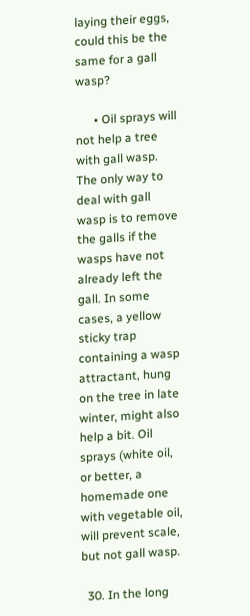laying their eggs, could this be the same for a gall wasp?

      • Oil sprays will not help a tree with gall wasp. The only way to deal with gall wasp is to remove the galls if the wasps have not already left the gall. In some cases, a yellow sticky trap containing a wasp attractant, hung on the tree in late winter, might also help a bit. Oil sprays (white oil, or better, a homemade one with vegetable oil, will prevent scale, but not gall wasp.

  30. In the long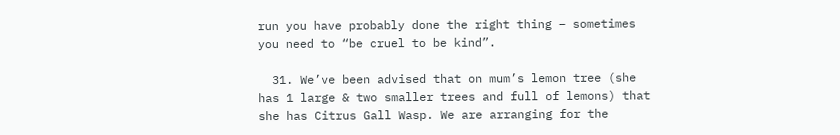run you have probably done the right thing – sometimes you need to “be cruel to be kind”.

  31. We’ve been advised that on mum’s lemon tree (she has 1 large & two smaller trees and full of lemons) that she has Citrus Gall Wasp. We are arranging for the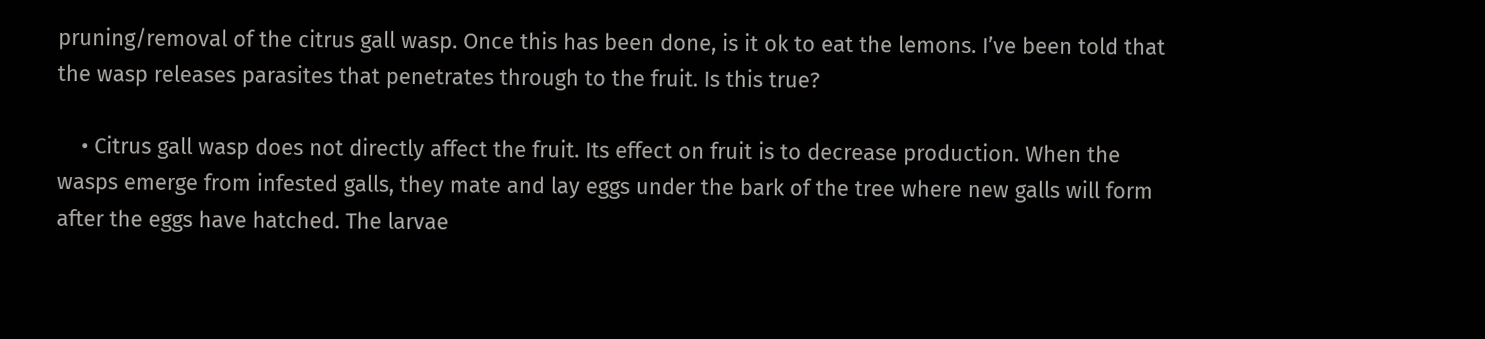pruning/removal of the citrus gall wasp. Once this has been done, is it ok to eat the lemons. I’ve been told that the wasp releases parasites that penetrates through to the fruit. Is this true?

    • Citrus gall wasp does not directly affect the fruit. Its effect on fruit is to decrease production. When the wasps emerge from infested galls, they mate and lay eggs under the bark of the tree where new galls will form after the eggs have hatched. The larvae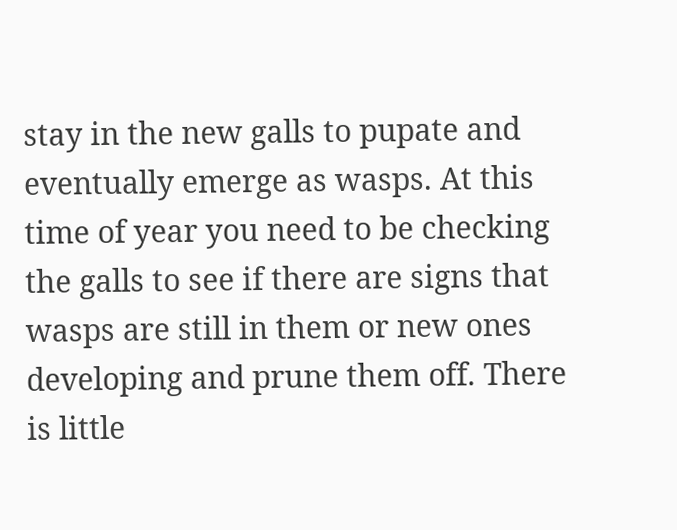stay in the new galls to pupate and eventually emerge as wasps. At this time of year you need to be checking the galls to see if there are signs that wasps are still in them or new ones developing and prune them off. There is little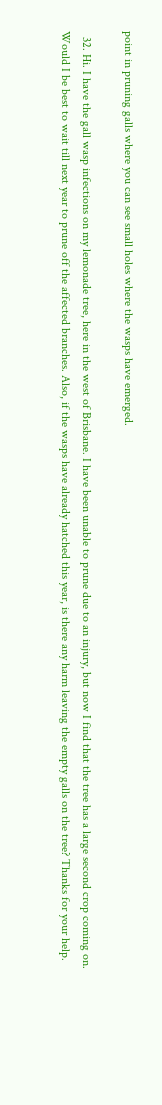point in pruning galls where you can see small holes where the wasps have emerged.

  32. Hi. I have the gall wasp infections on my lemonade tree, here in the west of Brisbane. I have been unable to prune due to an injury, but now I find that the tree has a large second crop coming on. Would I be best to wait till next year to prune off the affected branches. Also, if the wasps have already hatched this year, is there any harm leaving the empty galls on the tree? Thanks for your help.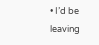• I’d be leaving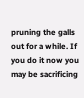pruning the galls out for a while. If you do it now you may be sacrificing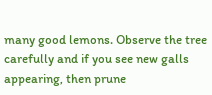many good lemons. Observe the tree carefully and if you see new galls appearing, then prune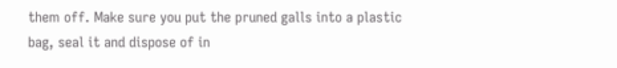them off. Make sure you put the pruned galls into a plastic bag, seal it and dispose of in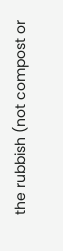the rubbish (not compost or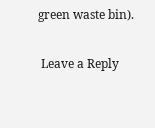green waste bin).

 Leave a Reply